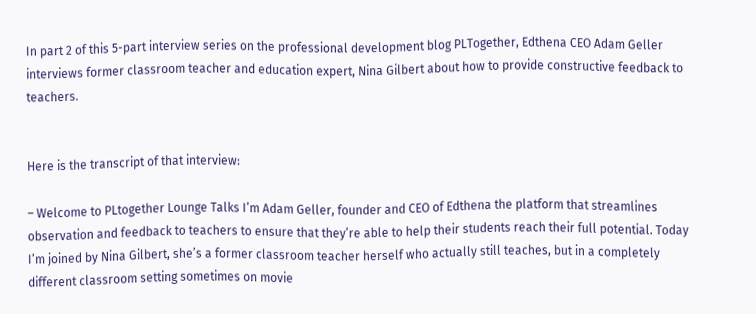In part 2 of this 5-part interview series on the professional development blog PLTogether, Edthena CEO Adam Geller interviews former classroom teacher and education expert, Nina Gilbert about how to provide constructive feedback to teachers.


Here is the transcript of that interview:

– Welcome to PLtogether Lounge Talks I’m Adam Geller, founder and CEO of Edthena the platform that streamlines observation and feedback to teachers to ensure that they’re able to help their students reach their full potential. Today I’m joined by Nina Gilbert, she’s a former classroom teacher herself who actually still teaches, but in a completely different classroom setting sometimes on movie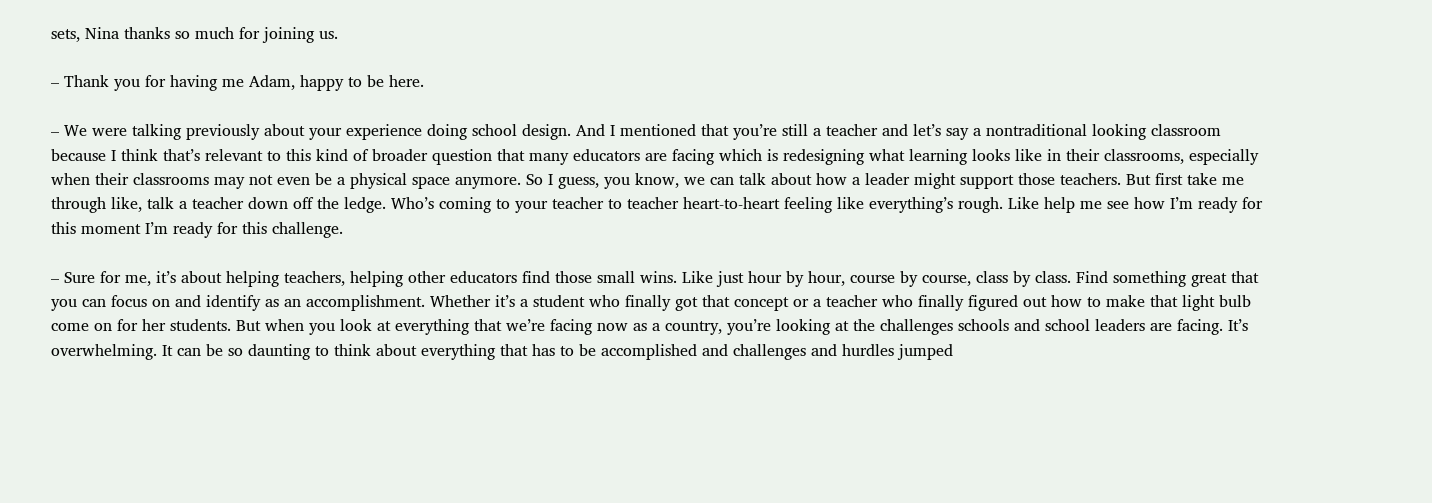sets, Nina thanks so much for joining us.

– Thank you for having me Adam, happy to be here.

– We were talking previously about your experience doing school design. And I mentioned that you’re still a teacher and let’s say a nontraditional looking classroom because I think that’s relevant to this kind of broader question that many educators are facing which is redesigning what learning looks like in their classrooms, especially when their classrooms may not even be a physical space anymore. So I guess, you know, we can talk about how a leader might support those teachers. But first take me through like, talk a teacher down off the ledge. Who’s coming to your teacher to teacher heart-to-heart feeling like everything’s rough. Like help me see how I’m ready for this moment I’m ready for this challenge.

– Sure for me, it’s about helping teachers, helping other educators find those small wins. Like just hour by hour, course by course, class by class. Find something great that you can focus on and identify as an accomplishment. Whether it’s a student who finally got that concept or a teacher who finally figured out how to make that light bulb come on for her students. But when you look at everything that we’re facing now as a country, you’re looking at the challenges schools and school leaders are facing. It’s overwhelming. It can be so daunting to think about everything that has to be accomplished and challenges and hurdles jumped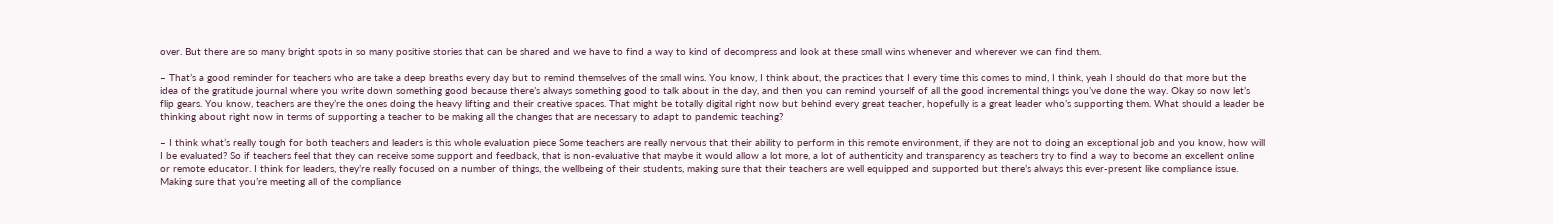over. But there are so many bright spots in so many positive stories that can be shared and we have to find a way to kind of decompress and look at these small wins whenever and wherever we can find them.

– That’s a good reminder for teachers who are take a deep breaths every day but to remind themselves of the small wins. You know, I think about, the practices that I every time this comes to mind, I think, yeah I should do that more but the idea of the gratitude journal where you write down something good because there’s always something good to talk about in the day, and then you can remind yourself of all the good incremental things you’ve done the way. Okay so now let’s flip gears. You know, teachers are they’re the ones doing the heavy lifting and their creative spaces. That might be totally digital right now but behind every great teacher, hopefully is a great leader who’s supporting them. What should a leader be thinking about right now in terms of supporting a teacher to be making all the changes that are necessary to adapt to pandemic teaching?

– I think what’s really tough for both teachers and leaders is this whole evaluation piece Some teachers are really nervous that their ability to perform in this remote environment, if they are not to doing an exceptional job and you know, how will I be evaluated? So if teachers feel that they can receive some support and feedback, that is non-evaluative that maybe it would allow a lot more, a lot of authenticity and transparency as teachers try to find a way to become an excellent online or remote educator. I think for leaders, they’re really focused on a number of things, the wellbeing of their students, making sure that their teachers are well equipped and supported but there’s always this ever-present like compliance issue. Making sure that you’re meeting all of the compliance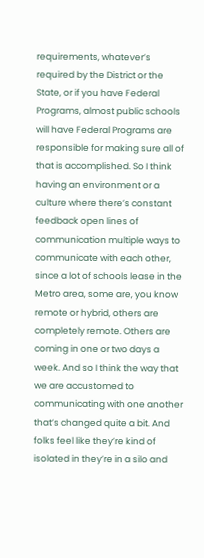requirements, whatever’s required by the District or the State, or if you have Federal Programs, almost public schools will have Federal Programs are responsible for making sure all of that is accomplished. So I think having an environment or a culture where there’s constant feedback open lines of communication multiple ways to communicate with each other, since a lot of schools lease in the Metro area, some are, you know remote or hybrid, others are completely remote. Others are coming in one or two days a week. And so I think the way that we are accustomed to communicating with one another that’s changed quite a bit. And folks feel like they’re kind of isolated in they’re in a silo and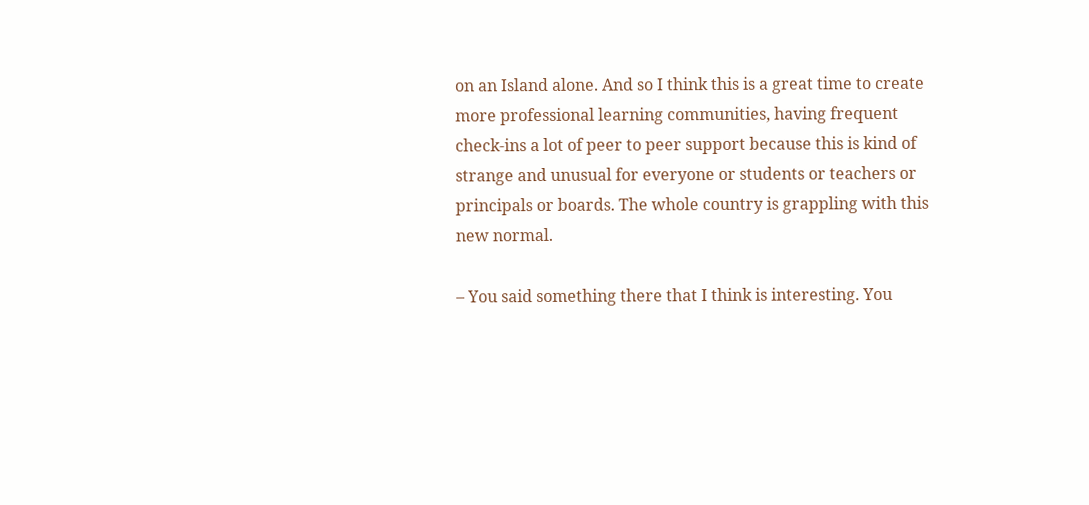on an Island alone. And so I think this is a great time to create more professional learning communities, having frequent check-ins a lot of peer to peer support because this is kind of strange and unusual for everyone or students or teachers or principals or boards. The whole country is grappling with this new normal.

– You said something there that I think is interesting. You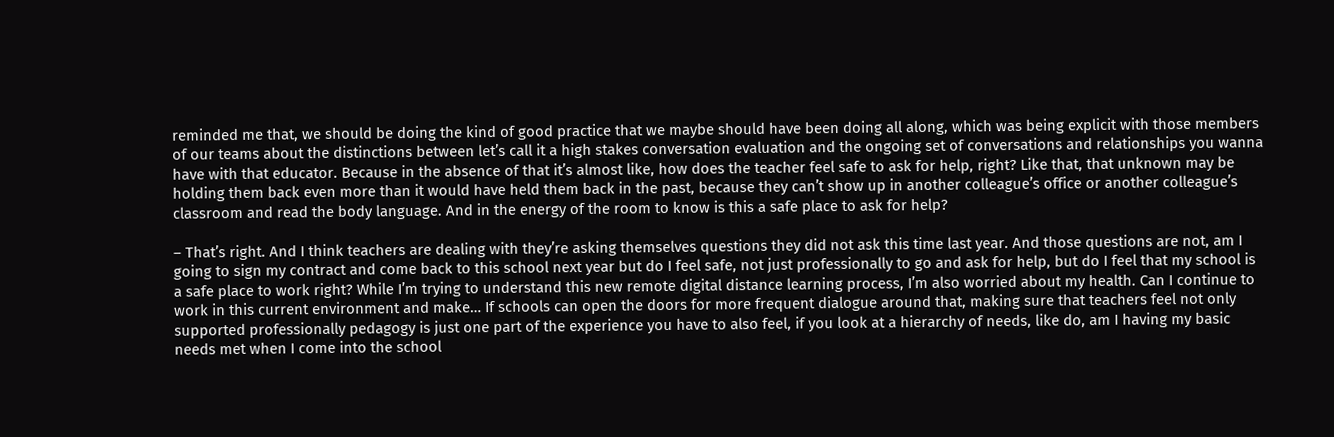reminded me that, we should be doing the kind of good practice that we maybe should have been doing all along, which was being explicit with those members of our teams about the distinctions between let’s call it a high stakes conversation evaluation and the ongoing set of conversations and relationships you wanna have with that educator. Because in the absence of that it’s almost like, how does the teacher feel safe to ask for help, right? Like that, that unknown may be holding them back even more than it would have held them back in the past, because they can’t show up in another colleague’s office or another colleague’s classroom and read the body language. And in the energy of the room to know is this a safe place to ask for help?

– That’s right. And I think teachers are dealing with they’re asking themselves questions they did not ask this time last year. And those questions are not, am I going to sign my contract and come back to this school next year but do I feel safe, not just professionally to go and ask for help, but do I feel that my school is a safe place to work right? While I’m trying to understand this new remote digital distance learning process, I’m also worried about my health. Can I continue to work in this current environment and make… If schools can open the doors for more frequent dialogue around that, making sure that teachers feel not only supported professionally pedagogy is just one part of the experience you have to also feel, if you look at a hierarchy of needs, like do, am I having my basic needs met when I come into the school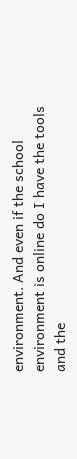environment. And even if the school environment is online do I have the tools and the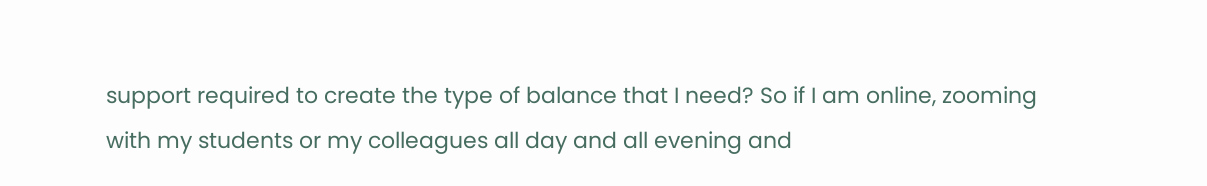support required to create the type of balance that I need? So if I am online, zooming with my students or my colleagues all day and all evening and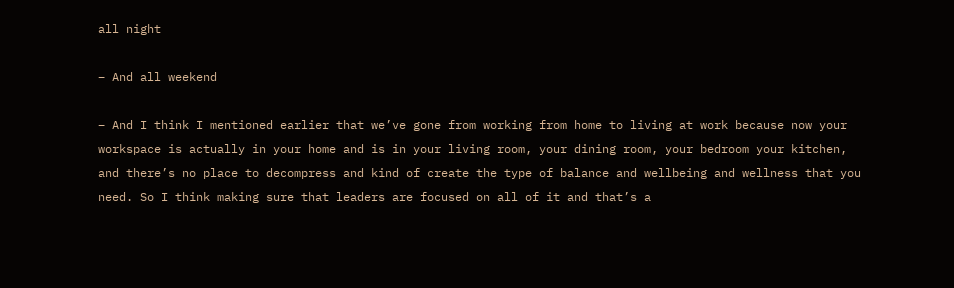all night

– And all weekend

– And I think I mentioned earlier that we’ve gone from working from home to living at work because now your workspace is actually in your home and is in your living room, your dining room, your bedroom your kitchen, and there’s no place to decompress and kind of create the type of balance and wellbeing and wellness that you need. So I think making sure that leaders are focused on all of it and that’s a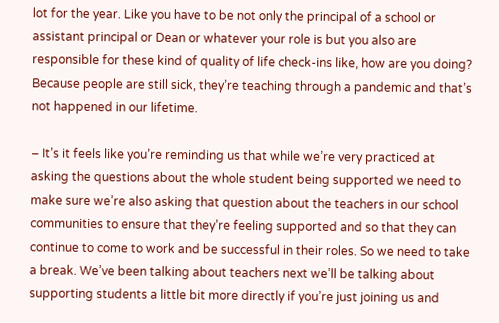lot for the year. Like you have to be not only the principal of a school or assistant principal or Dean or whatever your role is but you also are responsible for these kind of quality of life check-ins like, how are you doing? Because people are still sick, they’re teaching through a pandemic and that’s not happened in our lifetime.

– It’s it feels like you’re reminding us that while we’re very practiced at asking the questions about the whole student being supported we need to make sure we’re also asking that question about the teachers in our school communities to ensure that they’re feeling supported and so that they can continue to come to work and be successful in their roles. So we need to take a break. We’ve been talking about teachers next we’ll be talking about supporting students a little bit more directly if you’re just joining us and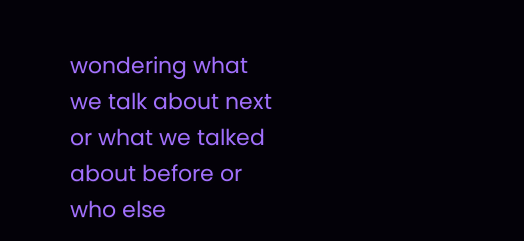wondering what we talk about next or what we talked about before or who else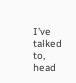I’ve talked to, head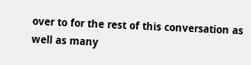over to for the rest of this conversation as well as many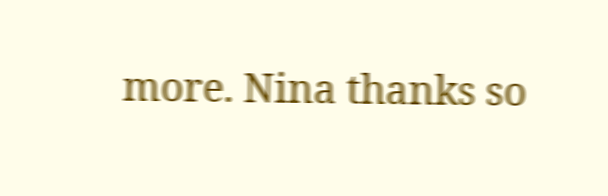more. Nina thanks so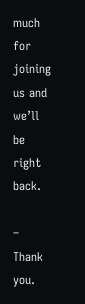much for joining us and we’ll be right back.

– Thank you.